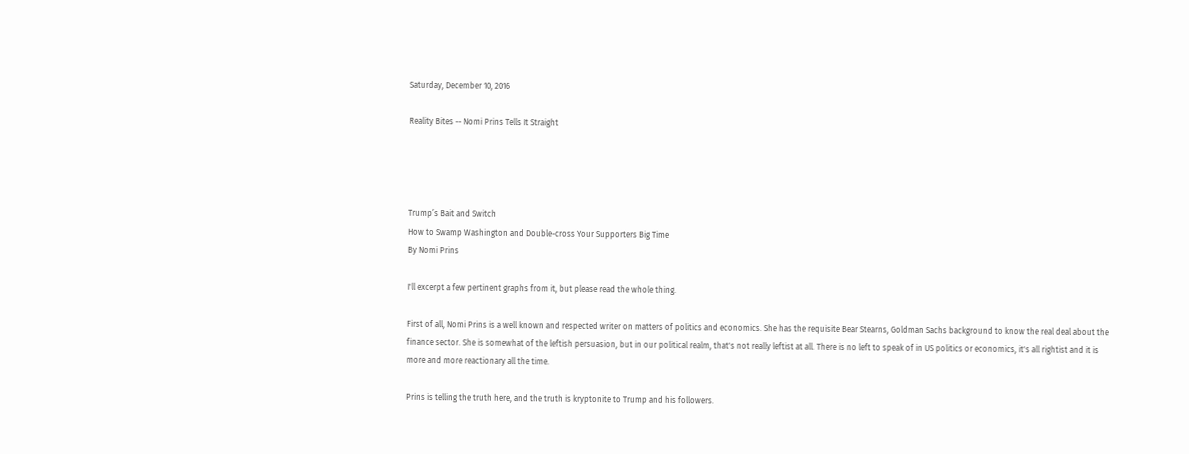Saturday, December 10, 2016

Reality Bites -- Nomi Prins Tells It Straight




Trump’s Bait and Switch
How to Swamp Washington and Double-cross Your Supporters Big Time
By Nomi Prins

I'll excerpt a few pertinent graphs from it, but please read the whole thing.

First of all, Nomi Prins is a well known and respected writer on matters of politics and economics. She has the requisite Bear Stearns, Goldman Sachs background to know the real deal about the finance sector. She is somewhat of the leftish persuasion, but in our political realm, that's not really leftist at all. There is no left to speak of in US politics or economics, it's all rightist and it is more and more reactionary all the time.

Prins is telling the truth here, and the truth is kryptonite to Trump and his followers.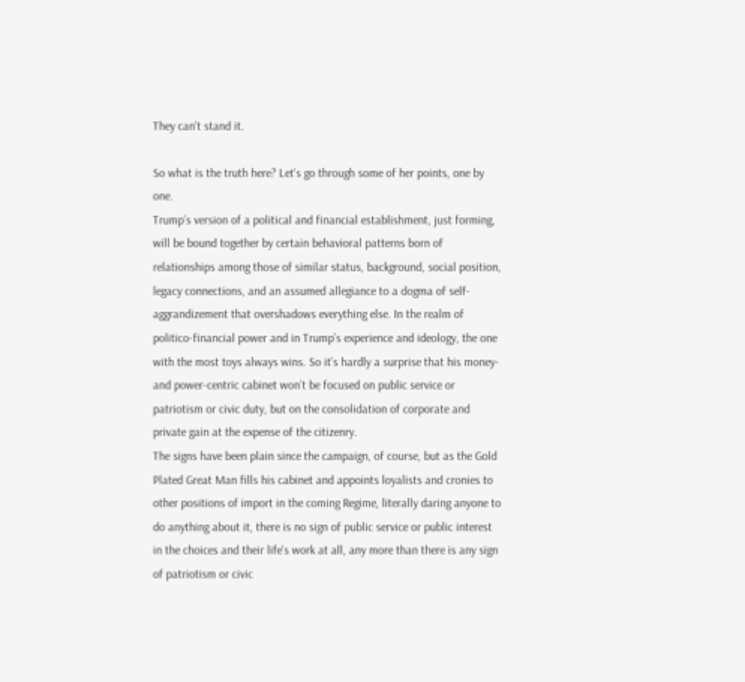They can't stand it.

So what is the truth here? Let's go through some of her points, one by one.
Trump’s version of a political and financial establishment, just forming, will be bound together by certain behavioral patterns born of relationships among those of similar status, background, social position, legacy connections, and an assumed allegiance to a dogma of self-aggrandizement that overshadows everything else. In the realm of politico-financial power and in Trump’s experience and ideology, the one with the most toys always wins. So it’s hardly a surprise that his money- and power-centric cabinet won’t be focused on public service or patriotism or civic duty, but on the consolidation of corporate and private gain at the expense of the citizenry.
The signs have been plain since the campaign, of course, but as the Gold Plated Great Man fills his cabinet and appoints loyalists and cronies to other positions of import in the coming Regime, literally daring anyone to do anything about it, there is no sign of public service or public interest in the choices and their life's work at all, any more than there is any sign of patriotism or civic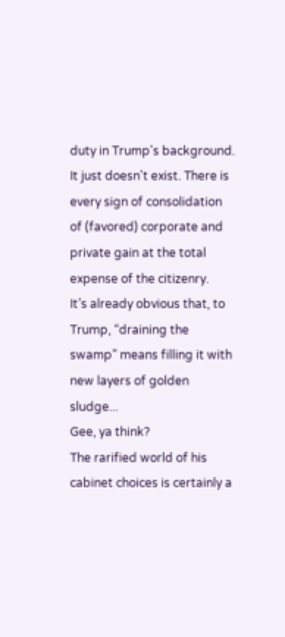duty in Trump's background.  It just doesn't exist. There is every sign of consolidation of (favored) corporate and private gain at the total expense of the citizenry.
It’s already obvious that, to Trump, “draining the swamp” means filling it with new layers of golden sludge...
Gee, ya think?
The rarified world of his cabinet choices is certainly a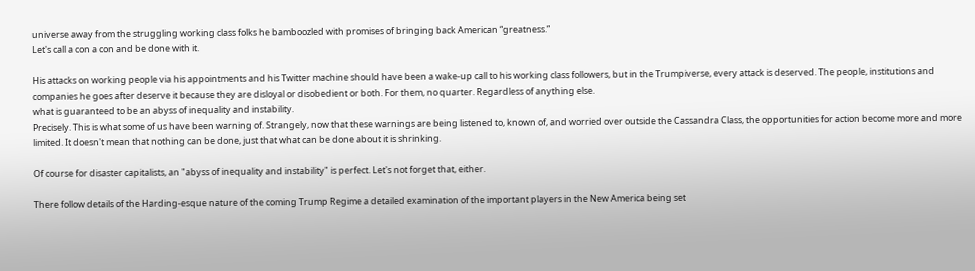universe away from the struggling working class folks he bamboozled with promises of bringing back American “greatness.”
Let's call a con a con and be done with it.

His attacks on working people via his appointments and his Twitter machine should have been a wake-up call to his working class followers, but in the Trumpiverse, every attack is deserved. The people, institutions and companies he goes after deserve it because they are disloyal or disobedient or both. For them, no quarter. Regardless of anything else.
what is guaranteed to be an abyss of inequality and instability.
Precisely. This is what some of us have been warning of. Strangely, now that these warnings are being listened to, known of, and worried over outside the Cassandra Class, the opportunities for action become more and more limited. It doesn't mean that nothing can be done, just that what can be done about it is shrinking.

Of course for disaster capitalists, an "abyss of inequality and instability" is perfect. Let's not forget that, either.

There follow details of the Harding-esque nature of the coming Trump Regime a detailed examination of the important players in the New America being set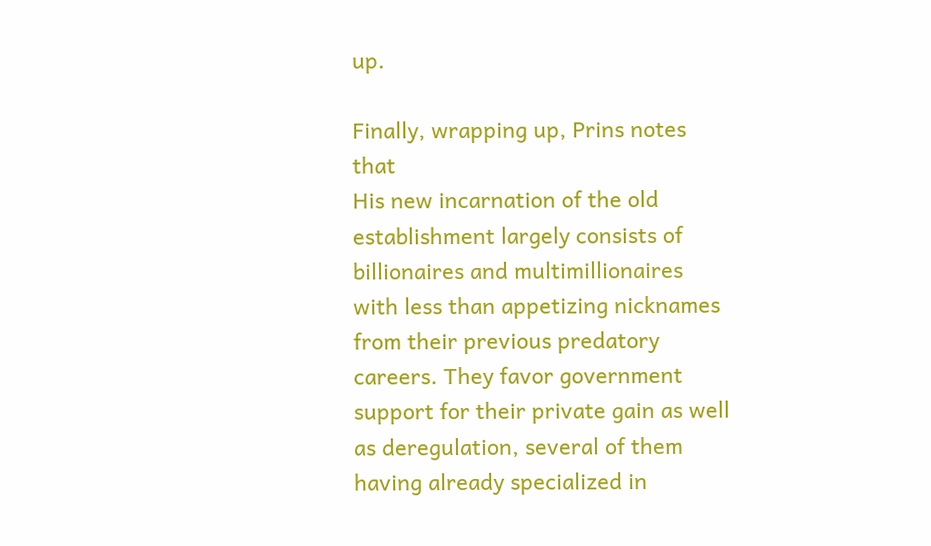up.

Finally, wrapping up, Prins notes that
His new incarnation of the old establishment largely consists of billionaires and multimillionaires with less than appetizing nicknames from their previous predatory careers. They favor government support for their private gain as well as deregulation, several of them having already specialized in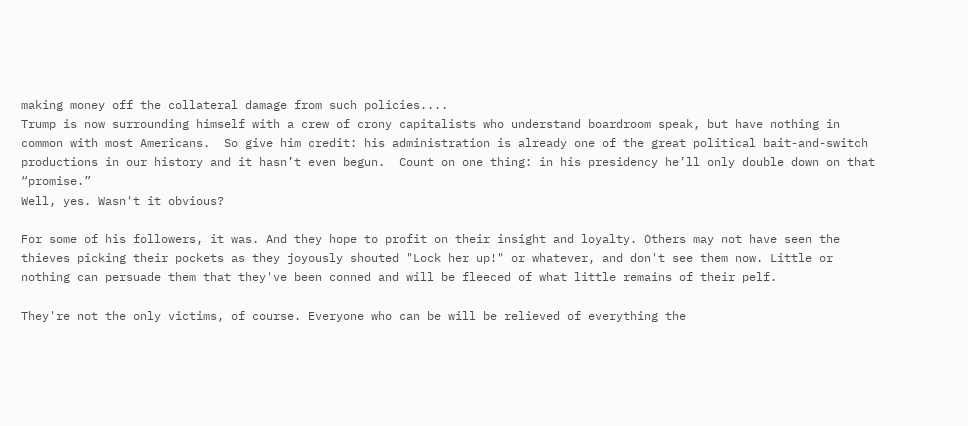making money off the collateral damage from such policies....
Trump is now surrounding himself with a crew of crony capitalists who understand boardroom speak, but have nothing in common with most Americans.  So give him credit: his administration is already one of the great political bait-and-switch productions in our history and it hasn’t even begun.  Count on one thing: in his presidency he’ll only double down on that “promise.”
Well, yes. Wasn't it obvious?

For some of his followers, it was. And they hope to profit on their insight and loyalty. Others may not have seen the thieves picking their pockets as they joyously shouted "Lock her up!" or whatever, and don't see them now. Little or nothing can persuade them that they've been conned and will be fleeced of what little remains of their pelf.

They're not the only victims, of course. Everyone who can be will be relieved of everything the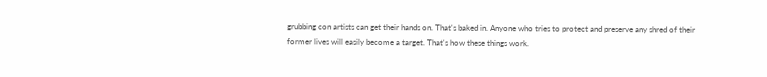grubbing con artists can get their hands on. That's baked in. Anyone who tries to protect and preserve any shred of their former lives will easily become a target. That's how these things work.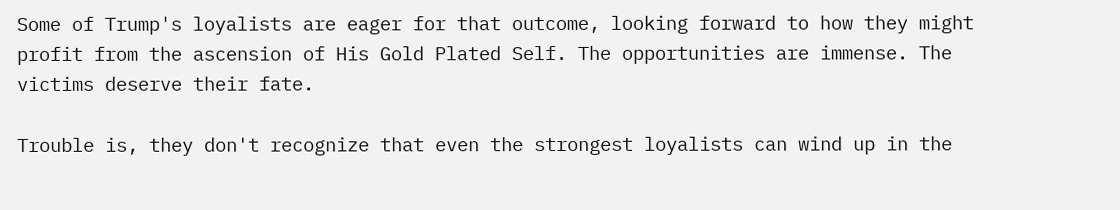Some of Trump's loyalists are eager for that outcome, looking forward to how they might profit from the ascension of His Gold Plated Self. The opportunities are immense. The victims deserve their fate.

Trouble is, they don't recognize that even the strongest loyalists can wind up in the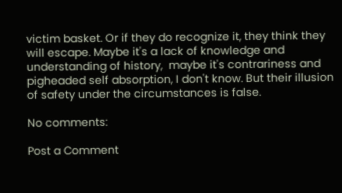victim basket. Or if they do recognize it, they think they will escape. Maybe it's a lack of knowledge and understanding of history,  maybe it's contrariness and pigheaded self absorption, I don't know. But their illusion of safety under the circumstances is false.

No comments:

Post a Comment